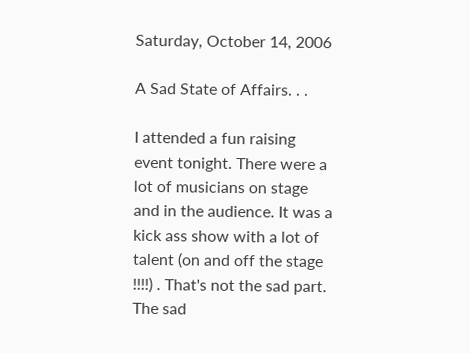Saturday, October 14, 2006

A Sad State of Affairs. . .

I attended a fun raising event tonight. There were a lot of musicians on stage and in the audience. It was a kick ass show with a lot of talent (on and off the stage !!!!) . That's not the sad part. The sad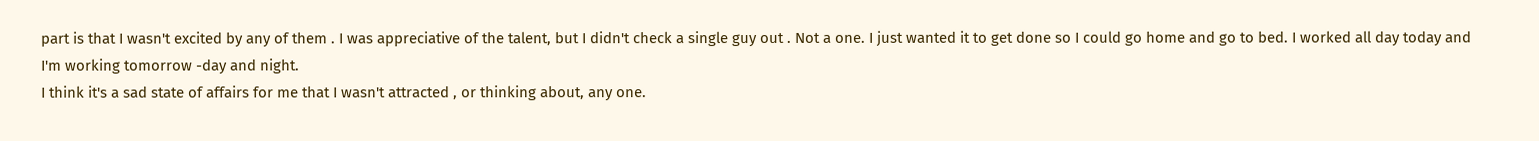part is that I wasn't excited by any of them . I was appreciative of the talent, but I didn't check a single guy out . Not a one. I just wanted it to get done so I could go home and go to bed. I worked all day today and I'm working tomorrow -day and night.
I think it's a sad state of affairs for me that I wasn't attracted , or thinking about, any one.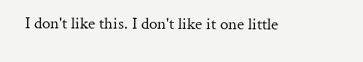I don't like this. I don't like it one little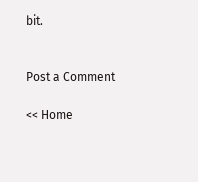bit.


Post a Comment

<< Home